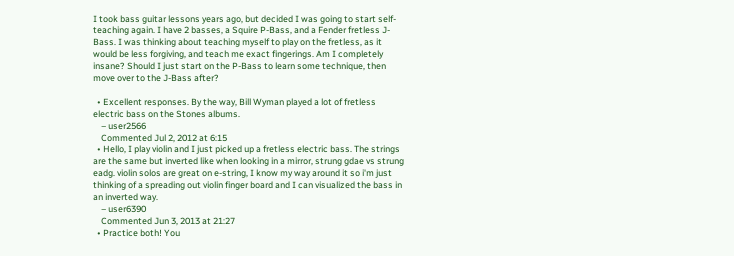I took bass guitar lessons years ago, but decided I was going to start self-teaching again. I have 2 basses, a Squire P-Bass, and a Fender fretless J-Bass. I was thinking about teaching myself to play on the fretless, as it would be less forgiving, and teach me exact fingerings. Am I completely insane? Should I just start on the P-Bass to learn some technique, then move over to the J-Bass after?

  • Excellent responses. By the way, Bill Wyman played a lot of fretless electric bass on the Stones albums.
    – user2566
    Commented Jul 2, 2012 at 6:15
  • Hello, I play violin and I just picked up a fretless electric bass. The strings are the same but inverted like when looking in a mirror, strung gdae vs strung eadg. violin solos are great on e-string, I know my way around it so i'm just thinking of a spreading out violin finger board and I can visualized the bass in an inverted way.
    – user6390
    Commented Jun 3, 2013 at 21:27
  • Practice both! You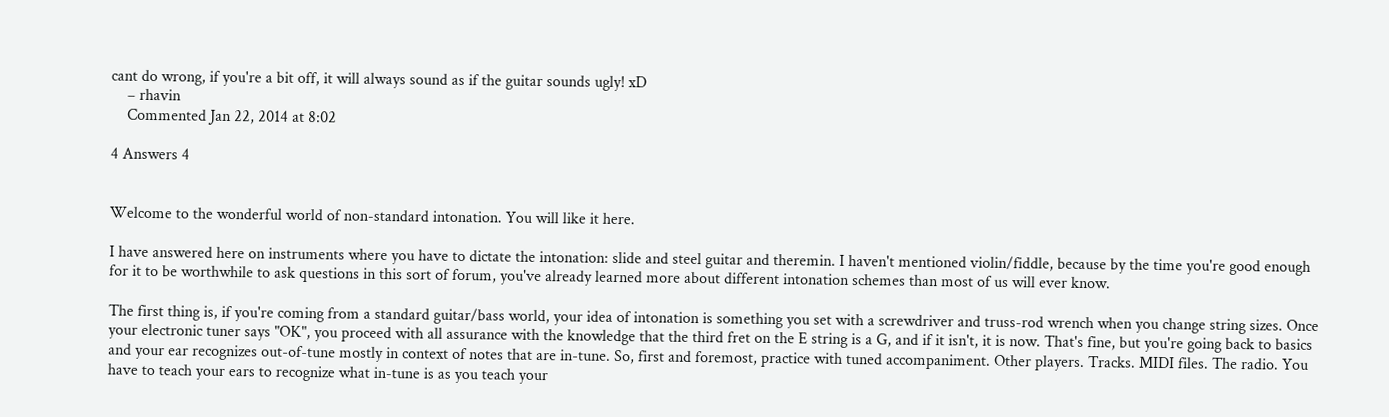cant do wrong, if you're a bit off, it will always sound as if the guitar sounds ugly! xD
    – rhavin
    Commented Jan 22, 2014 at 8:02

4 Answers 4


Welcome to the wonderful world of non-standard intonation. You will like it here.

I have answered here on instruments where you have to dictate the intonation: slide and steel guitar and theremin. I haven't mentioned violin/fiddle, because by the time you're good enough for it to be worthwhile to ask questions in this sort of forum, you've already learned more about different intonation schemes than most of us will ever know.

The first thing is, if you're coming from a standard guitar/bass world, your idea of intonation is something you set with a screwdriver and truss-rod wrench when you change string sizes. Once your electronic tuner says "OK", you proceed with all assurance with the knowledge that the third fret on the E string is a G, and if it isn't, it is now. That's fine, but you're going back to basics and your ear recognizes out-of-tune mostly in context of notes that are in-tune. So, first and foremost, practice with tuned accompaniment. Other players. Tracks. MIDI files. The radio. You have to teach your ears to recognize what in-tune is as you teach your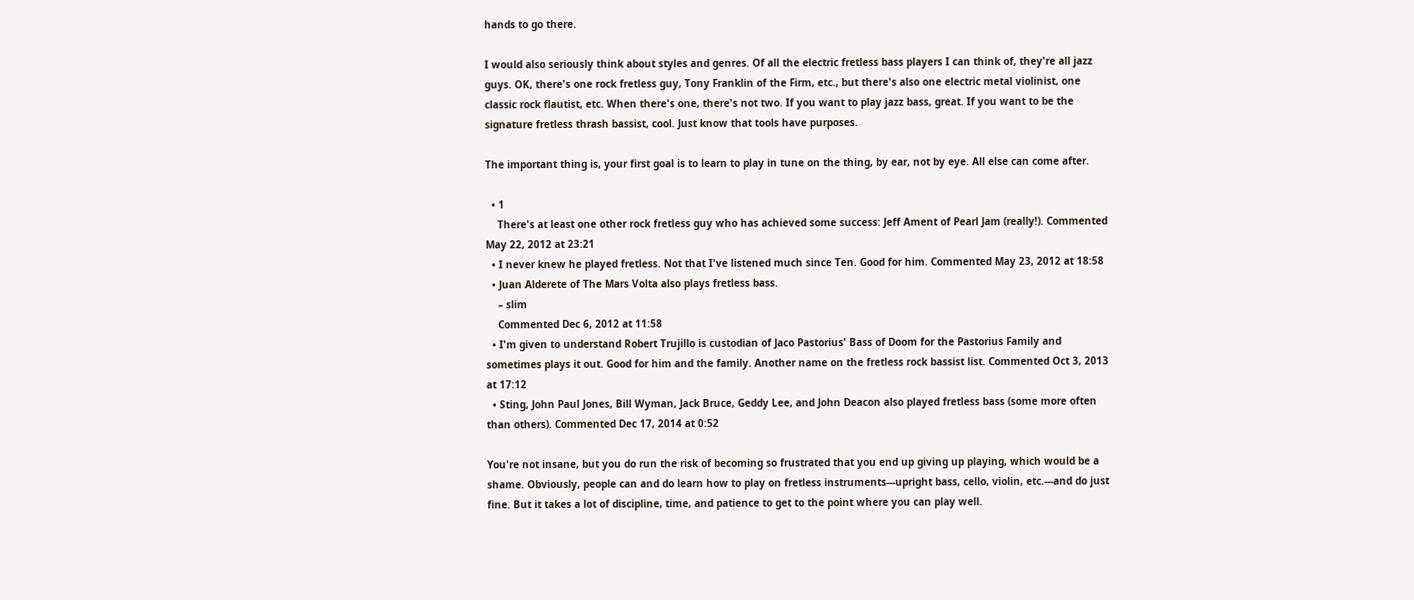hands to go there.

I would also seriously think about styles and genres. Of all the electric fretless bass players I can think of, they're all jazz guys. OK, there's one rock fretless guy, Tony Franklin of the Firm, etc., but there's also one electric metal violinist, one classic rock flautist, etc. When there's one, there's not two. If you want to play jazz bass, great. If you want to be the signature fretless thrash bassist, cool. Just know that tools have purposes.

The important thing is, your first goal is to learn to play in tune on the thing, by ear, not by eye. All else can come after.

  • 1
    There's at least one other rock fretless guy who has achieved some success: Jeff Ament of Pearl Jam (really!). Commented May 22, 2012 at 23:21
  • I never knew he played fretless. Not that I've listened much since Ten. Good for him. Commented May 23, 2012 at 18:58
  • Juan Alderete of The Mars Volta also plays fretless bass.
    – slim
    Commented Dec 6, 2012 at 11:58
  • I'm given to understand Robert Trujillo is custodian of Jaco Pastorius' Bass of Doom for the Pastorius Family and sometimes plays it out. Good for him and the family. Another name on the fretless rock bassist list. Commented Oct 3, 2013 at 17:12
  • Sting, John Paul Jones, Bill Wyman, Jack Bruce, Geddy Lee, and John Deacon also played fretless bass (some more often than others). Commented Dec 17, 2014 at 0:52

You're not insane, but you do run the risk of becoming so frustrated that you end up giving up playing, which would be a shame. Obviously, people can and do learn how to play on fretless instruments---upright bass, cello, violin, etc.---and do just fine. But it takes a lot of discipline, time, and patience to get to the point where you can play well.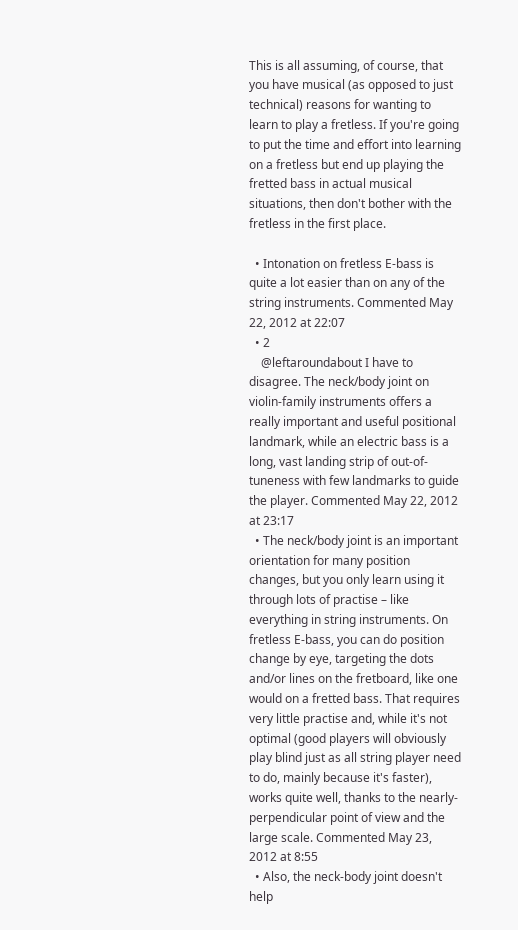This is all assuming, of course, that you have musical (as opposed to just technical) reasons for wanting to learn to play a fretless. If you're going to put the time and effort into learning on a fretless but end up playing the fretted bass in actual musical situations, then don't bother with the fretless in the first place.

  • Intonation on fretless E-bass is quite a lot easier than on any of the string instruments. Commented May 22, 2012 at 22:07
  • 2
    @leftaroundabout I have to disagree. The neck/body joint on violin-family instruments offers a really important and useful positional landmark, while an electric bass is a long, vast landing strip of out-of-tuneness with few landmarks to guide the player. Commented May 22, 2012 at 23:17
  • The neck/body joint is an important orientation for many position changes, but you only learn using it through lots of practise – like everything in string instruments. On fretless E-bass, you can do position change by eye, targeting the dots and/or lines on the fretboard, like one would on a fretted bass. That requires very little practise and, while it's not optimal (good players will obviously play blind just as all string player need to do, mainly because it's faster), works quite well, thanks to the nearly-perpendicular point of view and the large scale. Commented May 23, 2012 at 8:55
  • Also, the neck-body joint doesn't help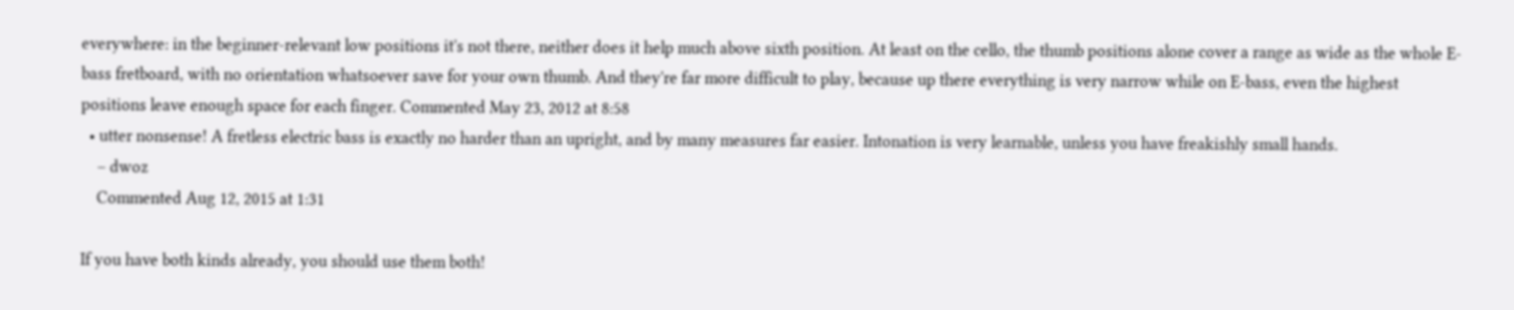everywhere: in the beginner-relevant low positions it's not there, neither does it help much above sixth position. At least on the cello, the thumb positions alone cover a range as wide as the whole E-bass fretboard, with no orientation whatsoever save for your own thumb. And they're far more difficult to play, because up there everything is very narrow while on E-bass, even the highest positions leave enough space for each finger. Commented May 23, 2012 at 8:58
  • utter nonsense! A fretless electric bass is exactly no harder than an upright, and by many measures far easier. Intonation is very learnable, unless you have freakishly small hands.
    – dwoz
    Commented Aug 12, 2015 at 1:31

If you have both kinds already, you should use them both!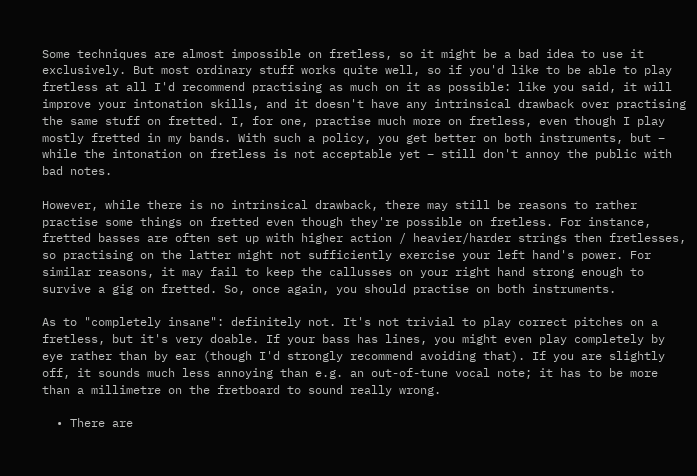Some techniques are almost impossible on fretless, so it might be a bad idea to use it exclusively. But most ordinary stuff works quite well, so if you'd like to be able to play fretless at all I'd recommend practising as much on it as possible: like you said, it will improve your intonation skills, and it doesn't have any intrinsical drawback over practising the same stuff on fretted. I, for one, practise much more on fretless, even though I play mostly fretted in my bands. With such a policy, you get better on both instruments, but – while the intonation on fretless is not acceptable yet – still don't annoy the public with bad notes.

However, while there is no intrinsical drawback, there may still be reasons to rather practise some things on fretted even though they're possible on fretless. For instance, fretted basses are often set up with higher action / heavier/harder strings then fretlesses, so practising on the latter might not sufficiently exercise your left hand's power. For similar reasons, it may fail to keep the callusses on your right hand strong enough to survive a gig on fretted. So, once again, you should practise on both instruments.

As to "completely insane": definitely not. It's not trivial to play correct pitches on a fretless, but it's very doable. If your bass has lines, you might even play completely by eye rather than by ear (though I'd strongly recommend avoiding that). If you are slightly off, it sounds much less annoying than e.g. an out-of-tune vocal note; it has to be more than a millimetre on the fretboard to sound really wrong.

  • There are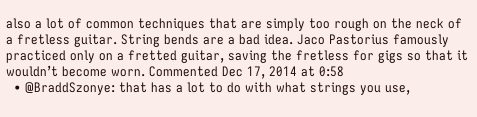also a lot of common techniques that are simply too rough on the neck of a fretless guitar. String bends are a bad idea. Jaco Pastorius famously practiced only on a fretted guitar, saving the fretless for gigs so that it wouldn’t become worn. Commented Dec 17, 2014 at 0:58
  • @BraddSzonye: that has a lot to do with what strings you use,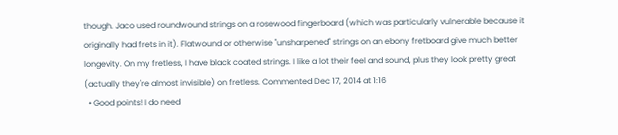though. Jaco used roundwound strings on a rosewood fingerboard (which was particularly vulnerable because it originally had frets in it). Flatwound or otherwise "unsharpened" strings on an ebony fretboard give much better longevity. On my fretless, I have black coated strings. I like a lot their feel and sound, plus they look pretty great (actually they're almost invisible) on fretless. Commented Dec 17, 2014 at 1:16
  • Good points! I do need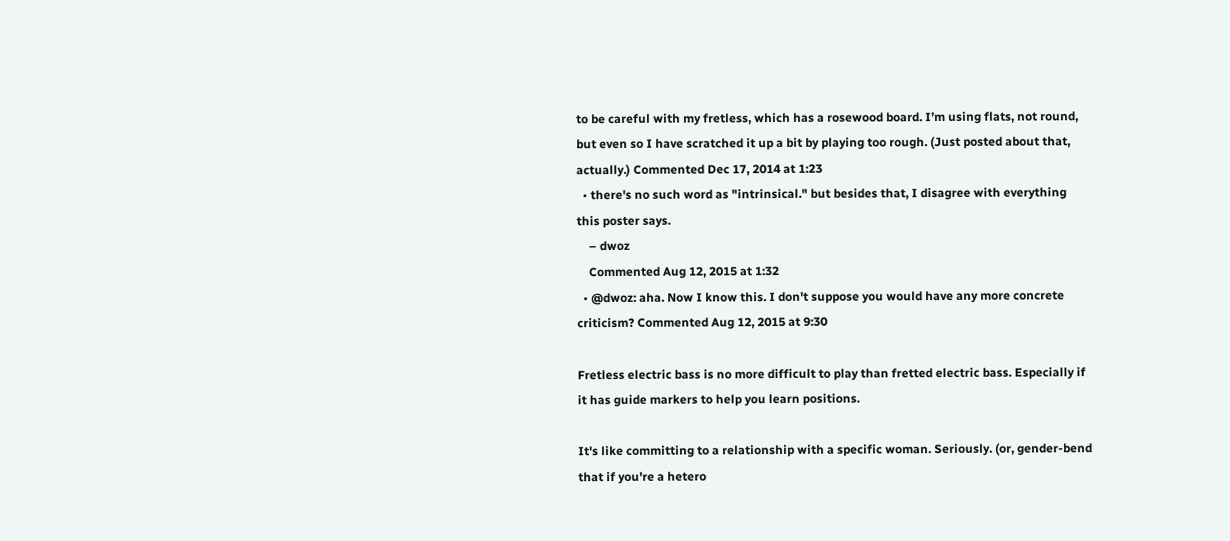to be careful with my fretless, which has a rosewood board. I’m using flats, not round, but even so I have scratched it up a bit by playing too rough. (Just posted about that, actually.) Commented Dec 17, 2014 at 1:23
  • there's no such word as "intrinsical." but besides that, I disagree with everything this poster says.
    – dwoz
    Commented Aug 12, 2015 at 1:32
  • @dwoz: aha. Now I know this. I don't suppose you would have any more concrete criticism? Commented Aug 12, 2015 at 9:30

Fretless electric bass is no more difficult to play than fretted electric bass. Especially if it has guide markers to help you learn positions.

It's like committing to a relationship with a specific woman. Seriously. (or, gender-bend that if you're a hetero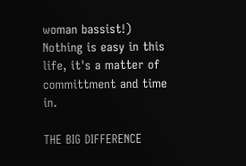woman bassist!) Nothing is easy in this life, it's a matter of committment and time in.

THE BIG DIFFERENCE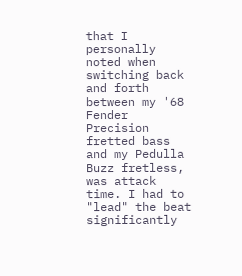that I personally noted when switching back and forth between my '68 Fender Precision fretted bass and my Pedulla Buzz fretless, was attack time. I had to "lead" the beat significantly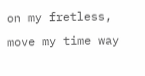on my fretless, move my time way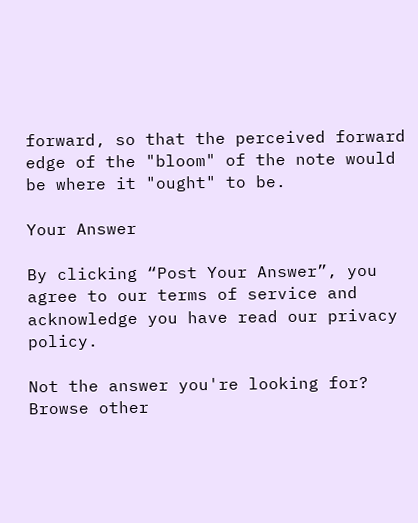forward, so that the perceived forward edge of the "bloom" of the note would be where it "ought" to be.

Your Answer

By clicking “Post Your Answer”, you agree to our terms of service and acknowledge you have read our privacy policy.

Not the answer you're looking for? Browse other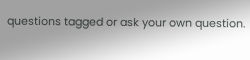questions tagged or ask your own question.